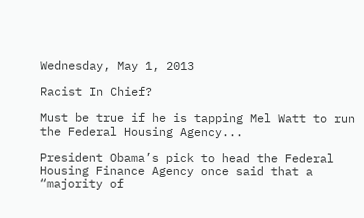Wednesday, May 1, 2013

Racist In Chief?

Must be true if he is tapping Mel Watt to run the Federal Housing Agency...

President Obama’s pick to head the Federal Housing Finance Agency once said that a “majority of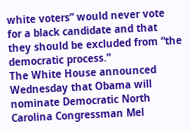white voters” would never vote for a black candidate and that they should be excluded from “the democratic process.”
The White House announced Wednesday that Obama will nominate Democratic North Carolina Congressman Mel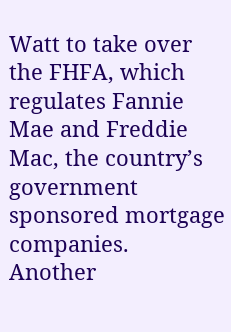Watt to take over the FHFA, which regulates Fannie Mae and Freddie Mac, the country’s government sponsored mortgage companies.
Another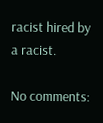racist hired by a racist.

No comments: